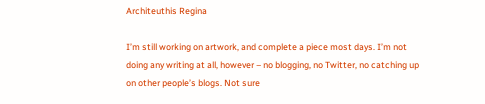Architeuthis Regina

I’m still working on artwork, and complete a piece most days. I’m not doing any writing at all, however – no blogging, no Twitter, no catching up on other people’s blogs. Not sure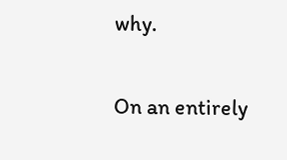why.

On an entirely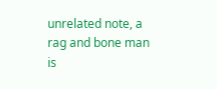unrelated note, a rag and bone man is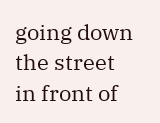going down the street in front of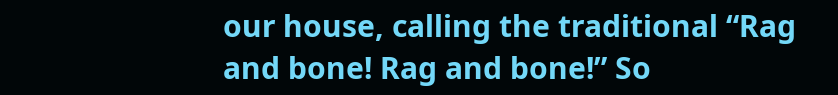our house, calling the traditional “Rag and bone! Rag and bone!” So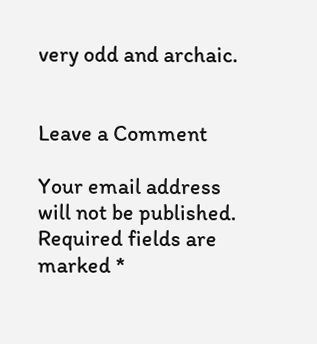very odd and archaic.


Leave a Comment

Your email address will not be published. Required fields are marked *